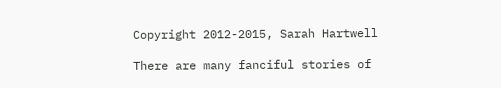Copyright 2012-2015, Sarah Hartwell

There are many fanciful stories of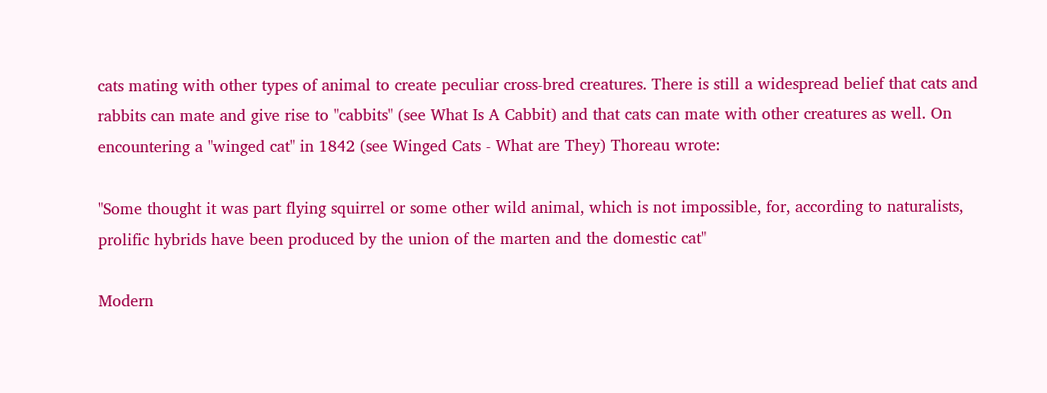cats mating with other types of animal to create peculiar cross-bred creatures. There is still a widespread belief that cats and rabbits can mate and give rise to "cabbits" (see What Is A Cabbit) and that cats can mate with other creatures as well. On encountering a "winged cat" in 1842 (see Winged Cats - What are They) Thoreau wrote:

"Some thought it was part flying squirrel or some other wild animal, which is not impossible, for, according to naturalists, prolific hybrids have been produced by the union of the marten and the domestic cat"

Modern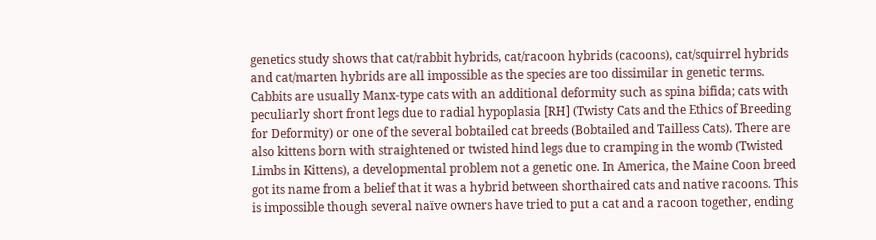genetics study shows that cat/rabbit hybrids, cat/racoon hybrids (cacoons), cat/squirrel hybrids and cat/marten hybrids are all impossible as the species are too dissimilar in genetic terms. Cabbits are usually Manx-type cats with an additional deformity such as spina bifida; cats with peculiarly short front legs due to radial hypoplasia [RH] (Twisty Cats and the Ethics of Breeding for Deformity) or one of the several bobtailed cat breeds (Bobtailed and Tailless Cats). There are also kittens born with straightened or twisted hind legs due to cramping in the womb (Twisted Limbs in Kittens), a developmental problem not a genetic one. In America, the Maine Coon breed got its name from a belief that it was a hybrid between shorthaired cats and native racoons. This is impossible though several naïve owners have tried to put a cat and a racoon together, ending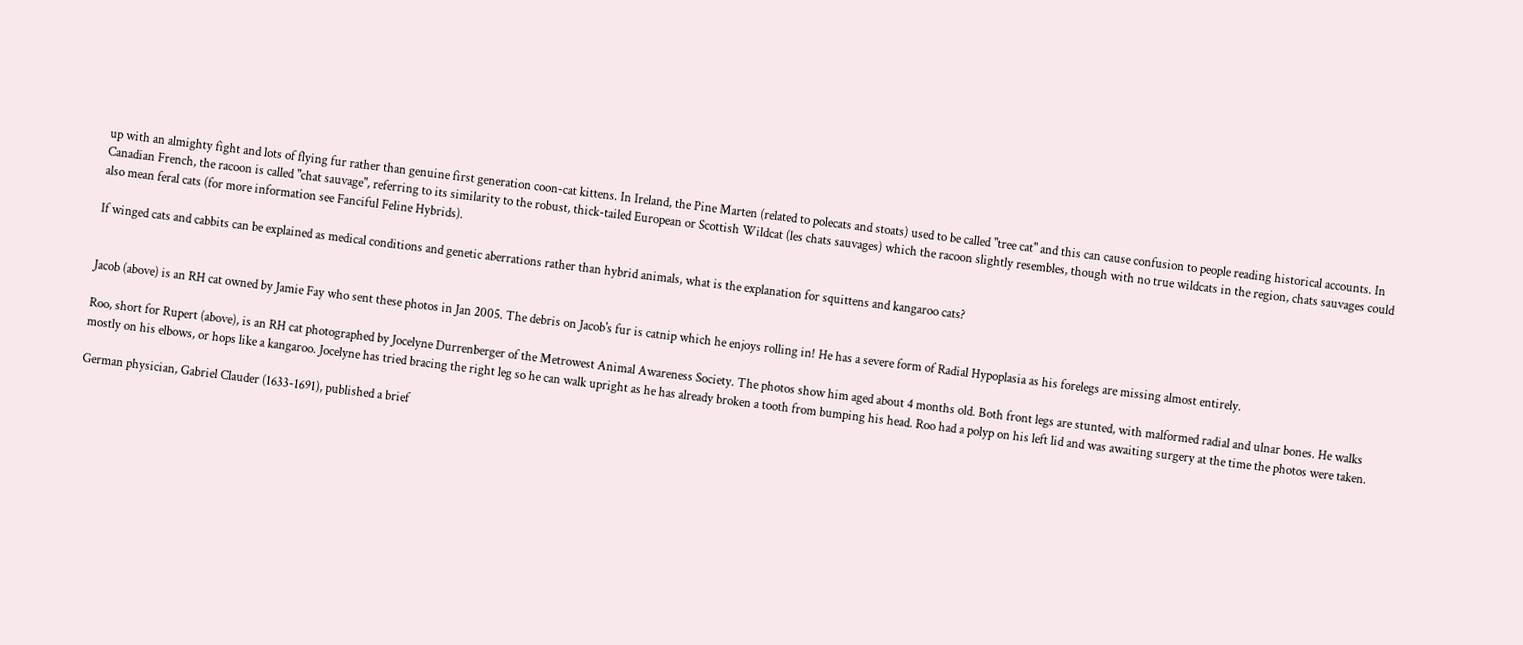up with an almighty fight and lots of flying fur rather than genuine first generation coon-cat kittens. In Ireland, the Pine Marten (related to polecats and stoats) used to be called "tree cat" and this can cause confusion to people reading historical accounts. In Canadian French, the racoon is called "chat sauvage", referring to its similarity to the robust, thick-tailed European or Scottish Wildcat (les chats sauvages) which the racoon slightly resembles, though with no true wildcats in the region, chats sauvages could also mean feral cats (for more information see Fanciful Feline Hybrids).

If winged cats and cabbits can be explained as medical conditions and genetic aberrations rather than hybrid animals, what is the explanation for squittens and kangaroo cats?


Jacob (above) is an RH cat owned by Jamie Fay who sent these photos in Jan 2005. The debris on Jacob's fur is catnip which he enjoys rolling in! He has a severe form of Radial Hypoplasia as his forelegs are missing almost entirely.

Roo, short for Rupert (above), is an RH cat photographed by Jocelyne Durrenberger of the Metrowest Animal Awareness Society. The photos show him aged about 4 months old. Both front legs are stunted, with malformed radial and ulnar bones. He walks mostly on his elbows, or hops like a kangaroo. Jocelyne has tried bracing the right leg so he can walk upright as he has already broken a tooth from bumping his head. Roo had a polyp on his left lid and was awaiting surgery at the time the photos were taken.

German physician, Gabriel Clauder (1633-1691), published a brief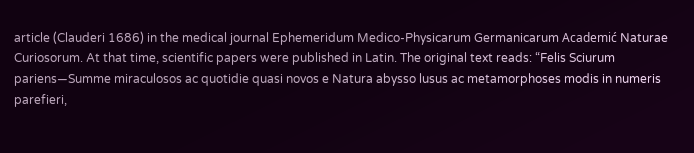article (Clauderi 1686) in the medical journal Ephemeridum Medico-Physicarum Germanicarum Academić Naturae Curiosorum. At that time, scientific papers were published in Latin. The original text reads: “Felis Sciurum pariens—Summe miraculosos ac quotidie quasi novos e Natura abysso lusus ac metamorphoses modis in numeris parefieri,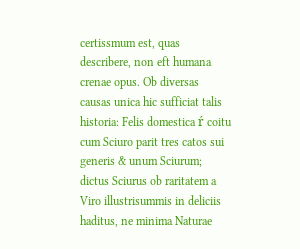certissmum est, quas describere, non eft humana crenae opus. Ob diversas causas unica hic sufficiat talis historia: Felis domestica ŕ coitu cum Sciuro parit tres catos sui generis & unum Sciurum; dictus Sciurus ob raritatem a Viro illustrisummis in deliciis haditus, ne minima Naturae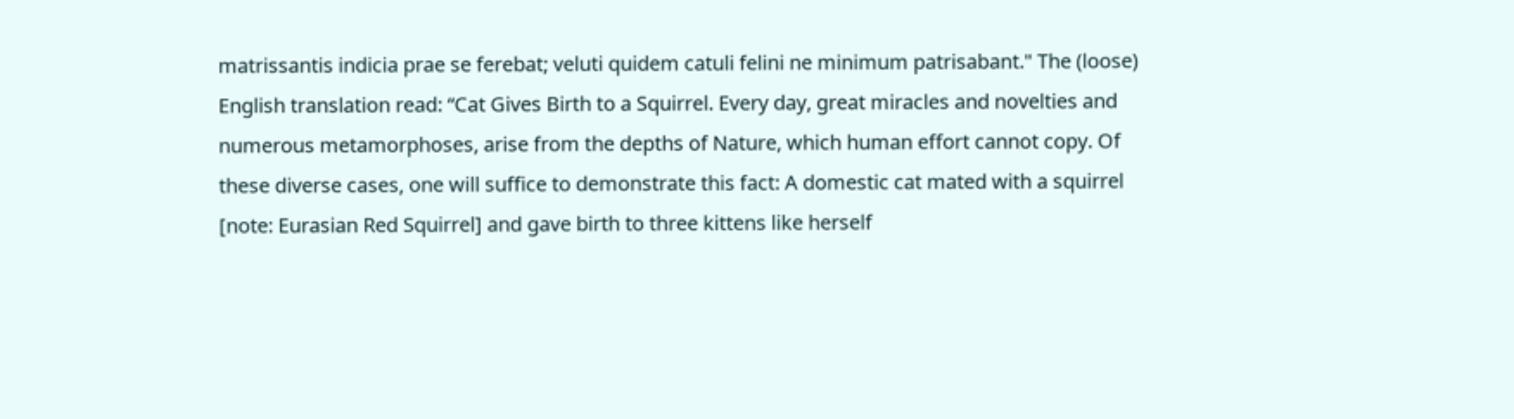matrissantis indicia prae se ferebat; veluti quidem catuli felini ne minimum patrisabant." The (loose) English translation read: “Cat Gives Birth to a Squirrel. Every day, great miracles and novelties and numerous metamorphoses, arise from the depths of Nature, which human effort cannot copy. Of these diverse cases, one will suffice to demonstrate this fact: A domestic cat mated with a squirrel [note: Eurasian Red Squirrel] and gave birth to three kittens like herself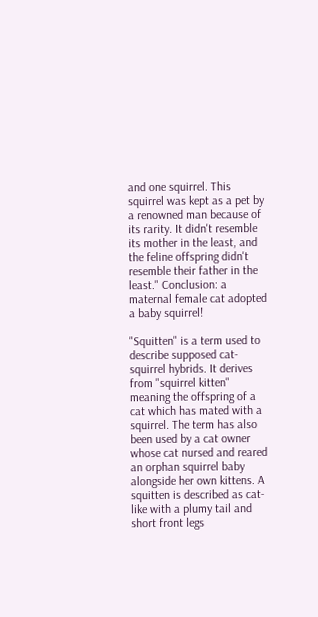and one squirrel. This squirrel was kept as a pet by a renowned man because of its rarity. It didn't resemble its mother in the least, and the feline offspring didn't resemble their father in the least." Conclusion: a maternal female cat adopted a baby squirrel!

"Squitten" is a term used to describe supposed cat-squirrel hybrids. It derives from "squirrel kitten" meaning the offspring of a cat which has mated with a squirrel. The term has also been used by a cat owner whose cat nursed and reared an orphan squirrel baby alongside her own kittens. A squitten is described as cat-like with a plumy tail and short front legs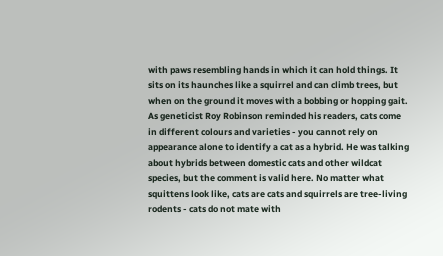with paws resembling hands in which it can hold things. It sits on its haunches like a squirrel and can climb trees, but when on the ground it moves with a bobbing or hopping gait. As geneticist Roy Robinson reminded his readers, cats come in different colours and varieties - you cannot rely on appearance alone to identify a cat as a hybrid. He was talking about hybrids between domestic cats and other wildcat species, but the comment is valid here. No matter what squittens look like, cats are cats and squirrels are tree-living rodents - cats do not mate with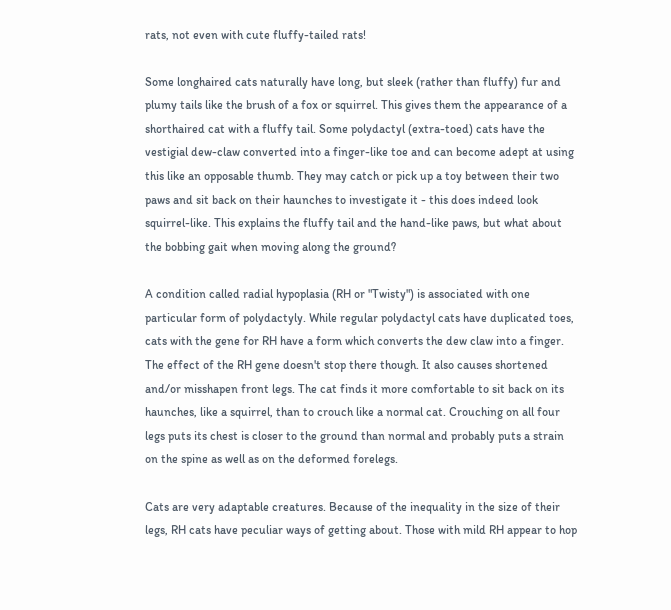rats, not even with cute fluffy-tailed rats!

Some longhaired cats naturally have long, but sleek (rather than fluffy) fur and plumy tails like the brush of a fox or squirrel. This gives them the appearance of a shorthaired cat with a fluffy tail. Some polydactyl (extra-toed) cats have the vestigial dew-claw converted into a finger-like toe and can become adept at using this like an opposable thumb. They may catch or pick up a toy between their two paws and sit back on their haunches to investigate it - this does indeed look squirrel-like. This explains the fluffy tail and the hand-like paws, but what about the bobbing gait when moving along the ground?

A condition called radial hypoplasia (RH or "Twisty") is associated with one particular form of polydactyly. While regular polydactyl cats have duplicated toes, cats with the gene for RH have a form which converts the dew claw into a finger. The effect of the RH gene doesn't stop there though. It also causes shortened and/or misshapen front legs. The cat finds it more comfortable to sit back on its haunches, like a squirrel, than to crouch like a normal cat. Crouching on all four legs puts its chest is closer to the ground than normal and probably puts a strain on the spine as well as on the deformed forelegs.

Cats are very adaptable creatures. Because of the inequality in the size of their legs, RH cats have peculiar ways of getting about. Those with mild RH appear to hop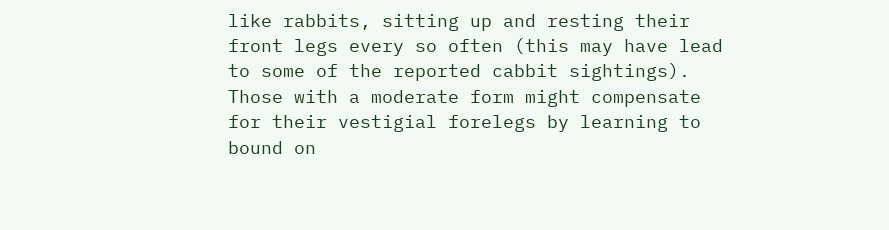like rabbits, sitting up and resting their front legs every so often (this may have lead to some of the reported cabbit sightings). Those with a moderate form might compensate for their vestigial forelegs by learning to bound on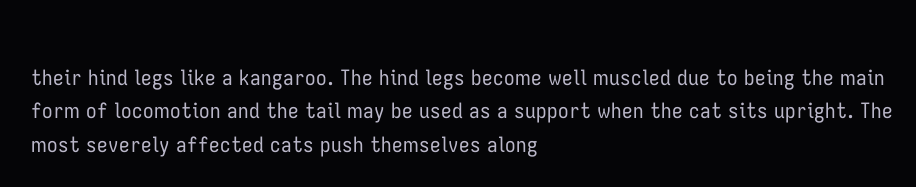their hind legs like a kangaroo. The hind legs become well muscled due to being the main form of locomotion and the tail may be used as a support when the cat sits upright. The most severely affected cats push themselves along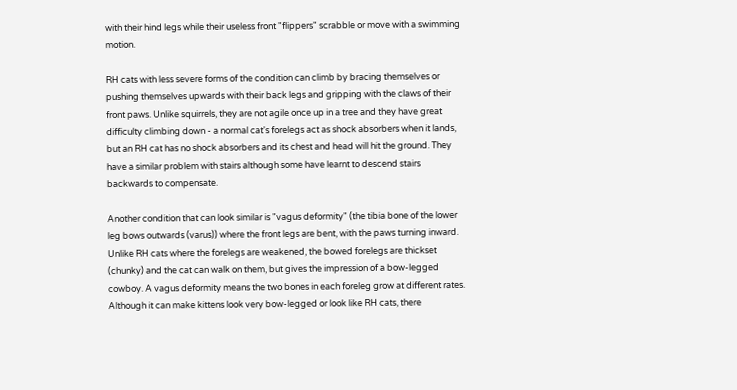with their hind legs while their useless front "flippers" scrabble or move with a swimming motion.

RH cats with less severe forms of the condition can climb by bracing themselves or pushing themselves upwards with their back legs and gripping with the claws of their front paws. Unlike squirrels, they are not agile once up in a tree and they have great difficulty climbing down - a normal cat's forelegs act as shock absorbers when it lands, but an RH cat has no shock absorbers and its chest and head will hit the ground. They have a similar problem with stairs although some have learnt to descend stairs backwards to compensate.

Another condition that can look similar is "vagus deformity" (the tibia bone of the lower leg bows outwards (varus)) where the front legs are bent, with the paws turning inward. Unlike RH cats where the forelegs are weakened, the bowed forelegs are thickset (chunky) and the cat can walk on them, but gives the impression of a bow-legged cowboy. A vagus deformity means the two bones in each foreleg grow at different rates. Although it can make kittens look very bow-legged or look like RH cats, there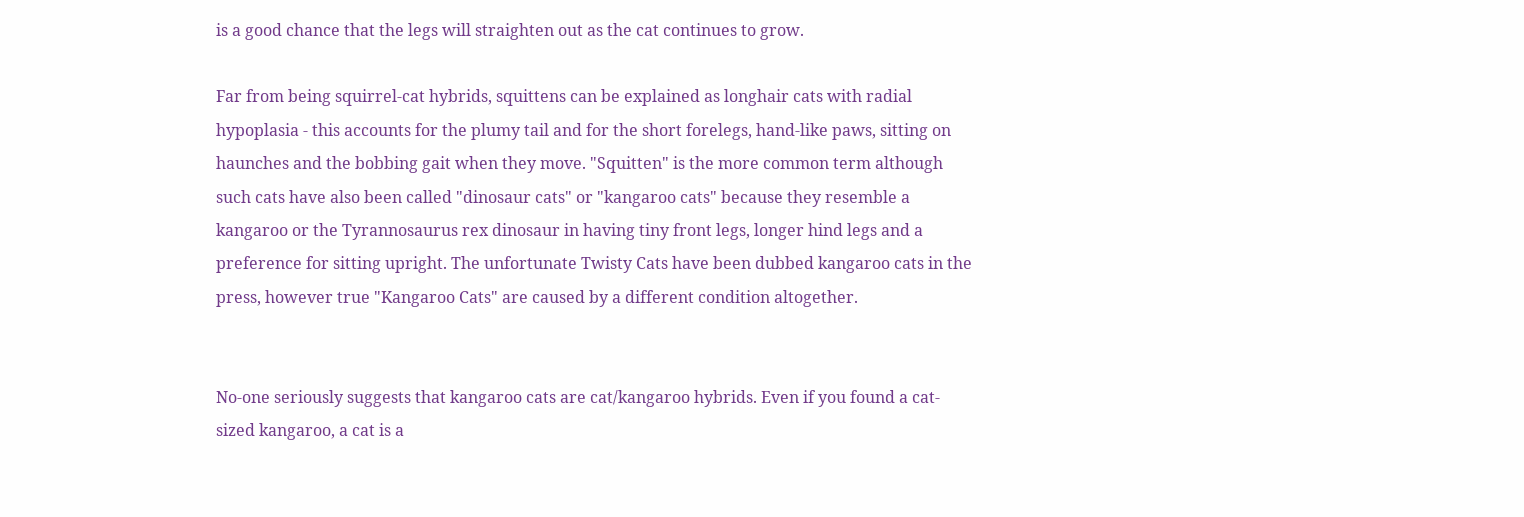is a good chance that the legs will straighten out as the cat continues to grow.

Far from being squirrel-cat hybrids, squittens can be explained as longhair cats with radial hypoplasia - this accounts for the plumy tail and for the short forelegs, hand-like paws, sitting on haunches and the bobbing gait when they move. "Squitten" is the more common term although such cats have also been called "dinosaur cats" or "kangaroo cats" because they resemble a kangaroo or the Tyrannosaurus rex dinosaur in having tiny front legs, longer hind legs and a preference for sitting upright. The unfortunate Twisty Cats have been dubbed kangaroo cats in the press, however true "Kangaroo Cats" are caused by a different condition altogether.


No-one seriously suggests that kangaroo cats are cat/kangaroo hybrids. Even if you found a cat-sized kangaroo, a cat is a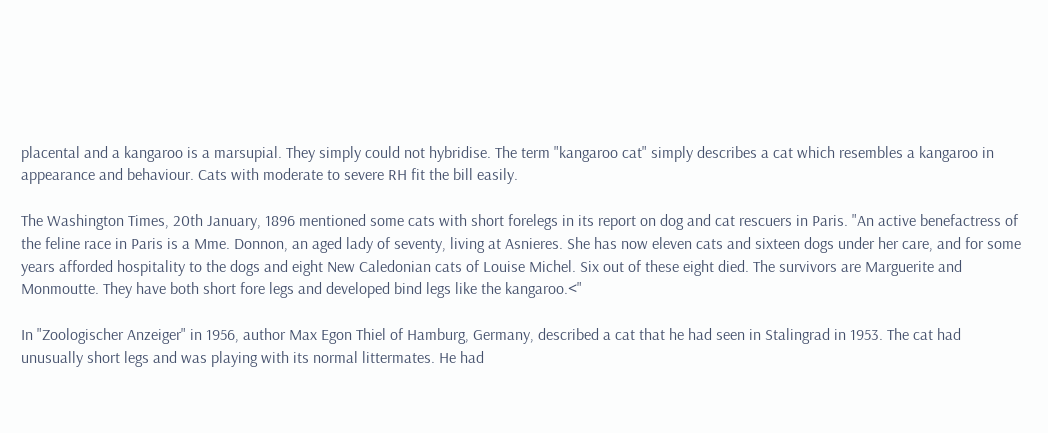placental and a kangaroo is a marsupial. They simply could not hybridise. The term "kangaroo cat" simply describes a cat which resembles a kangaroo in appearance and behaviour. Cats with moderate to severe RH fit the bill easily.

The Washington Times, 20th January, 1896 mentioned some cats with short forelegs in its report on dog and cat rescuers in Paris. "An active benefactress of the feline race in Paris is a Mme. Donnon, an aged lady of seventy, living at Asnieres. She has now eleven cats and sixteen dogs under her care, and for some years afforded hospitality to the dogs and eight New Caledonian cats of Louise Michel. Six out of these eight died. The survivors are Marguerite and Monmoutte. They have both short fore legs and developed bind legs like the kangaroo.<"

In "Zoologischer Anzeiger" in 1956, author Max Egon Thiel of Hamburg, Germany, described a cat that he had seen in Stalingrad in 1953. The cat had unusually short legs and was playing with its normal littermates. He had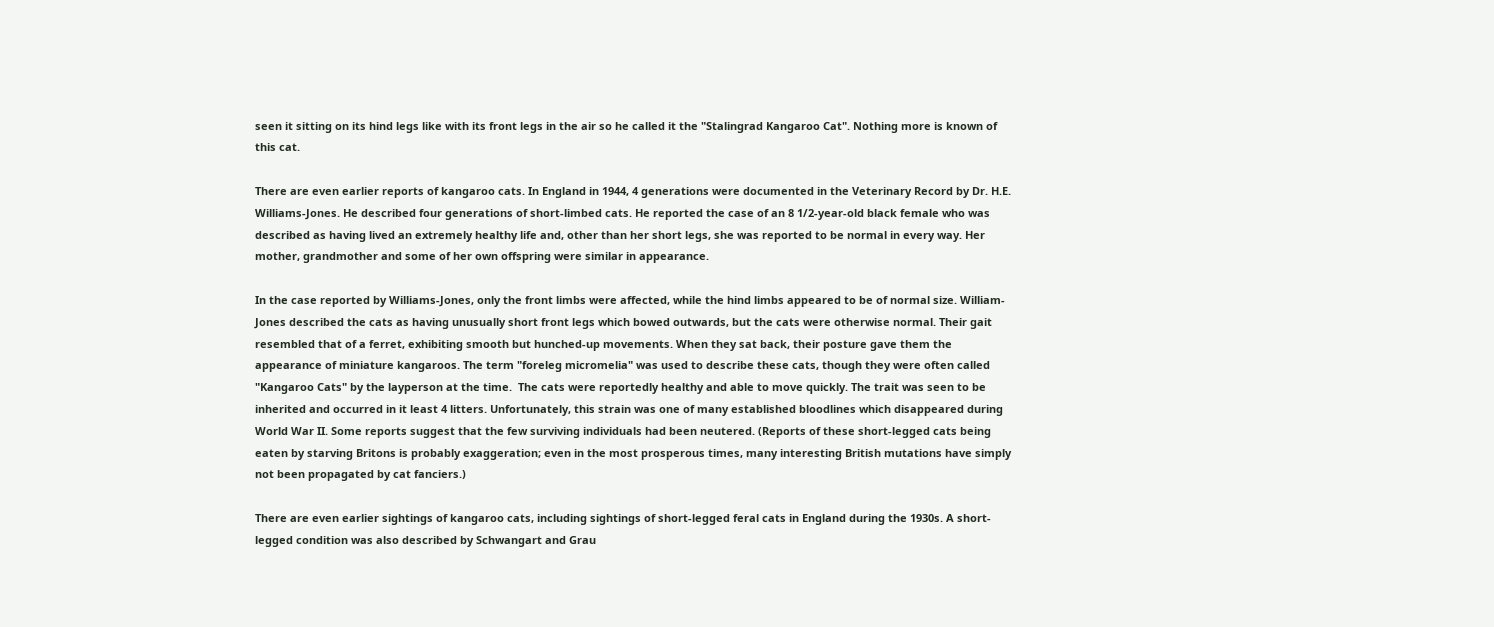seen it sitting on its hind legs like with its front legs in the air so he called it the "Stalingrad Kangaroo Cat". Nothing more is known of this cat.

There are even earlier reports of kangaroo cats. In England in 1944, 4 generations were documented in the Veterinary Record by Dr. H.E. Williams-Jones. He described four generations of short-limbed cats. He reported the case of an 8 1/2-year-old black female who was described as having lived an extremely healthy life and, other than her short legs, she was reported to be normal in every way. Her mother, grandmother and some of her own offspring were similar in appearance.

In the case reported by Williams-Jones, only the front limbs were affected, while the hind limbs appeared to be of normal size. William-Jones described the cats as having unusually short front legs which bowed outwards, but the cats were otherwise normal. Their gait resembled that of a ferret, exhibiting smooth but hunched-up movements. When they sat back, their posture gave them the appearance of miniature kangaroos. The term "foreleg micromelia" was used to describe these cats, though they were often called "Kangaroo Cats" by the layperson at the time.  The cats were reportedly healthy and able to move quickly. The trait was seen to be inherited and occurred in it least 4 litters. Unfortunately, this strain was one of many established bloodlines which disappeared during World War II. Some reports suggest that the few surviving individuals had been neutered. (Reports of these short-legged cats being eaten by starving Britons is probably exaggeration; even in the most prosperous times, many interesting British mutations have simply not been propagated by cat fanciers.)

There are even earlier sightings of kangaroo cats, including sightings of short-legged feral cats in England during the 1930s. A short-legged condition was also described by Schwangart and Grau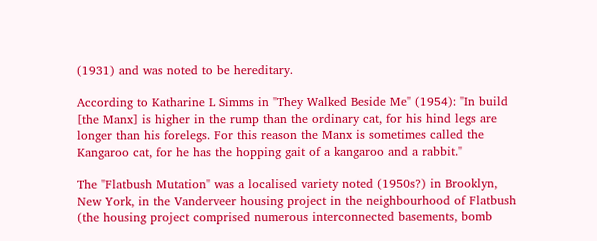(1931) and was noted to be hereditary.

According to Katharine L Simms in "They Walked Beside Me" (1954): "In build [the Manx] is higher in the rump than the ordinary cat, for his hind legs are longer than his forelegs. For this reason the Manx is sometimes called the Kangaroo cat, for he has the hopping gait of a kangaroo and a rabbit."

The "Flatbush Mutation" was a localised variety noted (1950s?) in Brooklyn, New York, in the Vanderveer housing project in the neighbourhood of Flatbush (the housing project comprised numerous interconnected basements, bomb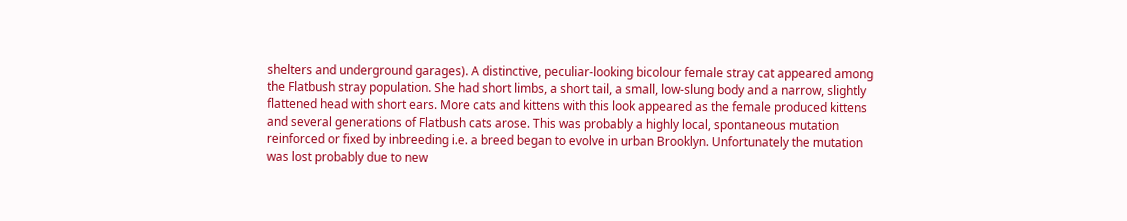shelters and underground garages). A distinctive, peculiar-looking bicolour female stray cat appeared among the Flatbush stray population. She had short limbs, a short tail, a small, low-slung body and a narrow, slightly flattened head with short ears. More cats and kittens with this look appeared as the female produced kittens and several generations of Flatbush cats arose. This was probably a highly local, spontaneous mutation reinforced or fixed by inbreeding i.e. a breed began to evolve in urban Brooklyn. Unfortunately the mutation was lost probably due to new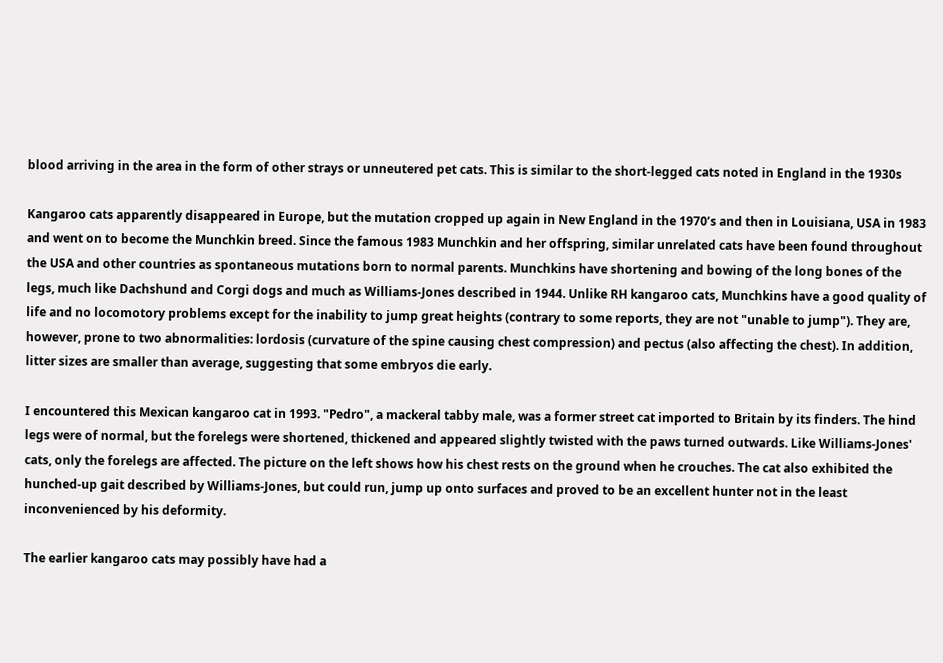blood arriving in the area in the form of other strays or unneutered pet cats. This is similar to the short-legged cats noted in England in the 1930s

Kangaroo cats apparently disappeared in Europe, but the mutation cropped up again in New England in the 1970’s and then in Louisiana, USA in 1983 and went on to become the Munchkin breed. Since the famous 1983 Munchkin and her offspring, similar unrelated cats have been found throughout the USA and other countries as spontaneous mutations born to normal parents. Munchkins have shortening and bowing of the long bones of the legs, much like Dachshund and Corgi dogs and much as Williams-Jones described in 1944. Unlike RH kangaroo cats, Munchkins have a good quality of life and no locomotory problems except for the inability to jump great heights (contrary to some reports, they are not "unable to jump"). They are, however, prone to two abnormalities: lordosis (curvature of the spine causing chest compression) and pectus (also affecting the chest). In addition, litter sizes are smaller than average, suggesting that some embryos die early.

I encountered this Mexican kangaroo cat in 1993. "Pedro", a mackeral tabby male, was a former street cat imported to Britain by its finders. The hind legs were of normal, but the forelegs were shortened, thickened and appeared slightly twisted with the paws turned outwards. Like Williams-Jones' cats, only the forelegs are affected. The picture on the left shows how his chest rests on the ground when he crouches. The cat also exhibited the hunched-up gait described by Williams-Jones, but could run, jump up onto surfaces and proved to be an excellent hunter not in the least inconvenienced by his deformity.

The earlier kangaroo cats may possibly have had a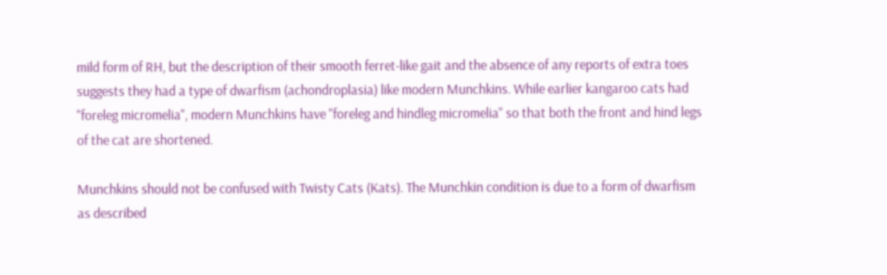mild form of RH, but the description of their smooth ferret-like gait and the absence of any reports of extra toes suggests they had a type of dwarfism (achondroplasia) like modern Munchkins. While earlier kangaroo cats had "foreleg micromelia", modern Munchkins have "foreleg and hindleg micromelia" so that both the front and hind legs of the cat are shortened.

Munchkins should not be confused with Twisty Cats (Kats). The Munchkin condition is due to a form of dwarfism as described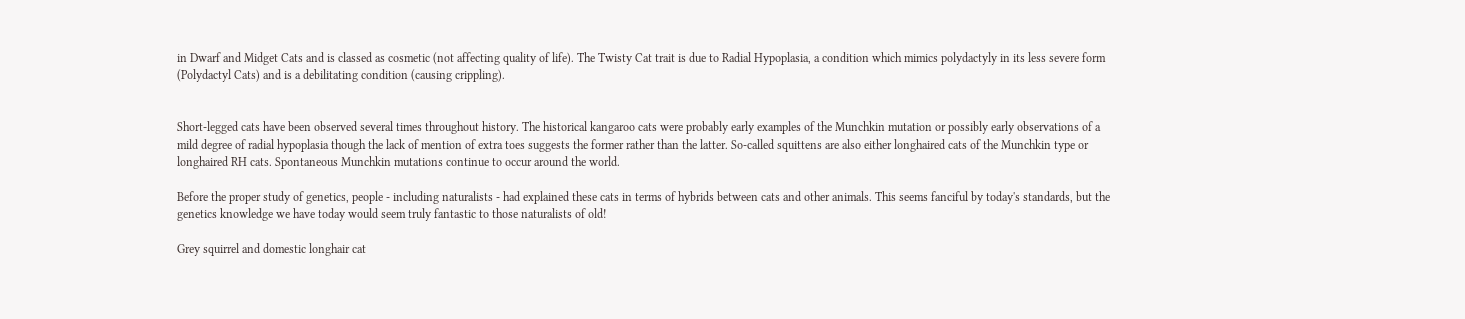in Dwarf and Midget Cats and is classed as cosmetic (not affecting quality of life). The Twisty Cat trait is due to Radial Hypoplasia, a condition which mimics polydactyly in its less severe form (Polydactyl Cats) and is a debilitating condition (causing crippling).


Short-legged cats have been observed several times throughout history. The historical kangaroo cats were probably early examples of the Munchkin mutation or possibly early observations of a mild degree of radial hypoplasia though the lack of mention of extra toes suggests the former rather than the latter. So-called squittens are also either longhaired cats of the Munchkin type or longhaired RH cats. Spontaneous Munchkin mutations continue to occur around the world.

Before the proper study of genetics, people - including naturalists - had explained these cats in terms of hybrids between cats and other animals. This seems fanciful by today's standards, but the genetics knowledge we have today would seem truly fantastic to those naturalists of old!

Grey squirrel and domestic longhair cat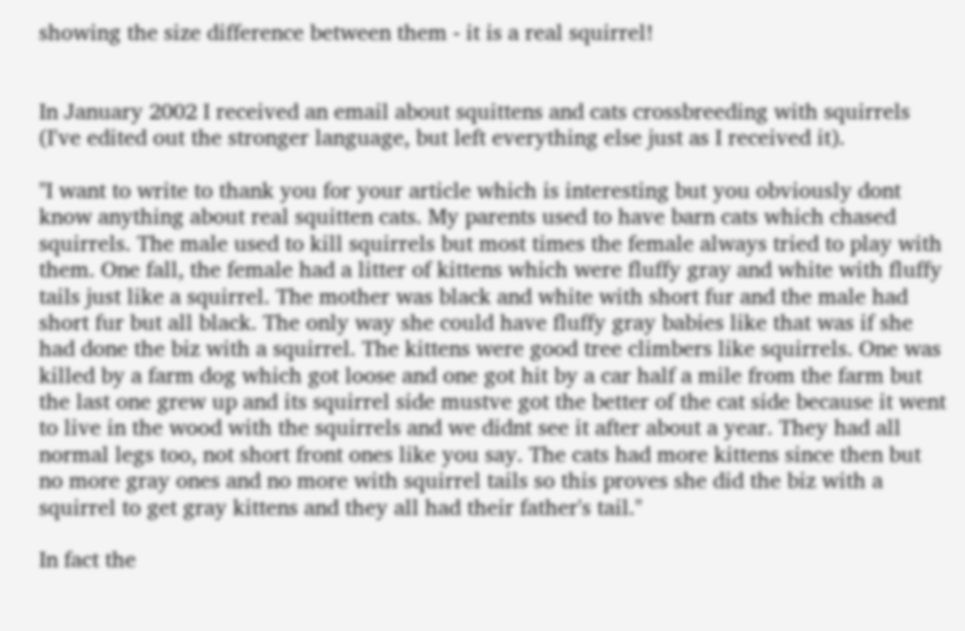showing the size difference between them - it is a real squirrel!


In January 2002 I received an email about squittens and cats crossbreeding with squirrels (I've edited out the stronger language, but left everything else just as I received it).

"I want to write to thank you for your article which is interesting but you obviously dont know anything about real squitten cats. My parents used to have barn cats which chased squirrels. The male used to kill squirrels but most times the female always tried to play with them. One fall, the female had a litter of kittens which were fluffy gray and white with fluffy tails just like a squirrel. The mother was black and white with short fur and the male had short fur but all black. The only way she could have fluffy gray babies like that was if she had done the biz with a squirrel. The kittens were good tree climbers like squirrels. One was killed by a farm dog which got loose and one got hit by a car half a mile from the farm but the last one grew up and its squirrel side mustve got the better of the cat side because it went to live in the wood with the squirrels and we didnt see it after about a year. They had all normal legs too, not short front ones like you say. The cats had more kittens since then but no more gray ones and no more with squirrel tails so this proves she did the biz with a squirrel to get gray kittens and they all had their father's tail."

In fact the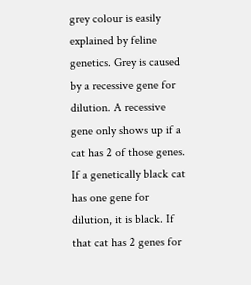grey colour is easily explained by feline genetics. Grey is caused by a recessive gene for dilution. A recessive gene only shows up if a cat has 2 of those genes. If a genetically black cat has one gene for dilution, it is black. If that cat has 2 genes for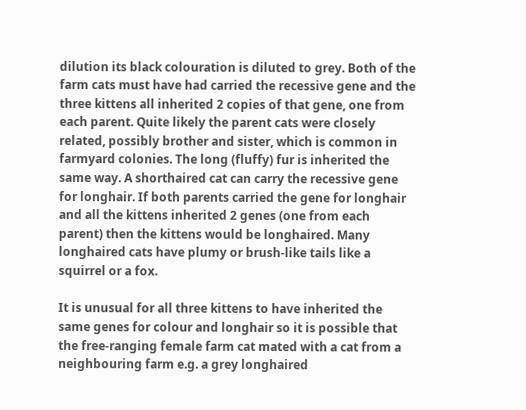dilution its black colouration is diluted to grey. Both of the farm cats must have had carried the recessive gene and the three kittens all inherited 2 copies of that gene, one from each parent. Quite likely the parent cats were closely related, possibly brother and sister, which is common in farmyard colonies. The long (fluffy) fur is inherited the same way. A shorthaired cat can carry the recessive gene for longhair. If both parents carried the gene for longhair and all the kittens inherited 2 genes (one from each parent) then the kittens would be longhaired. Many longhaired cats have plumy or brush-like tails like a squirrel or a fox.

It is unusual for all three kittens to have inherited the same genes for colour and longhair so it is possible that the free-ranging female farm cat mated with a cat from a neighbouring farm e.g. a grey longhaired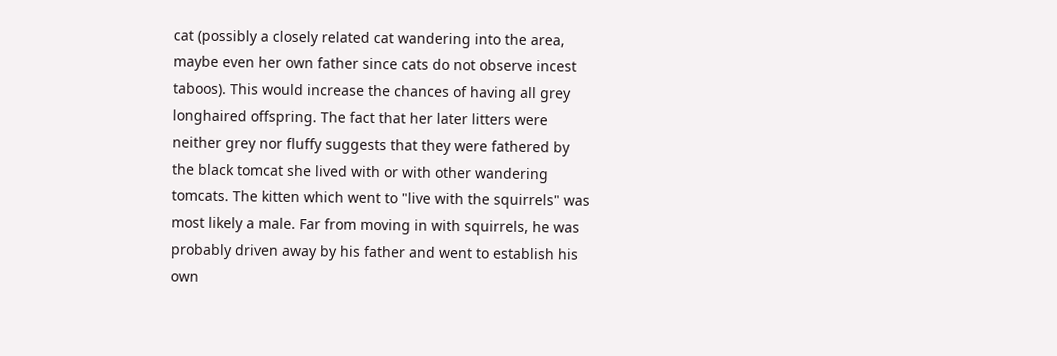cat (possibly a closely related cat wandering into the area, maybe even her own father since cats do not observe incest taboos). This would increase the chances of having all grey longhaired offspring. The fact that her later litters were neither grey nor fluffy suggests that they were fathered by the black tomcat she lived with or with other wandering tomcats. The kitten which went to "live with the squirrels" was most likely a male. Far from moving in with squirrels, he was probably driven away by his father and went to establish his own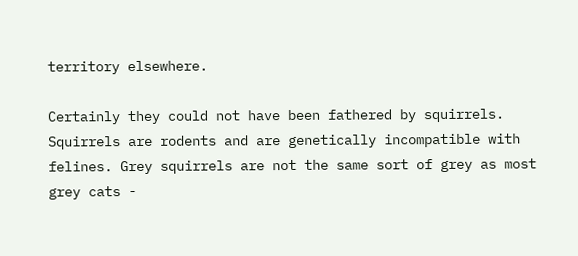territory elsewhere.

Certainly they could not have been fathered by squirrels. Squirrels are rodents and are genetically incompatible with felines. Grey squirrels are not the same sort of grey as most grey cats -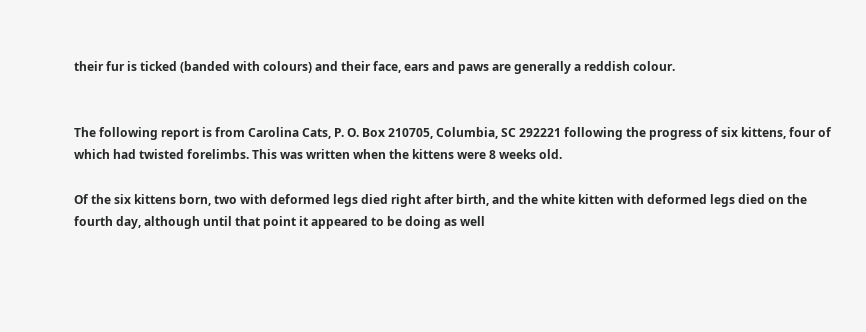their fur is ticked (banded with colours) and their face, ears and paws are generally a reddish colour.


The following report is from Carolina Cats, P. O. Box 210705, Columbia, SC 292221 following the progress of six kittens, four of which had twisted forelimbs. This was written when the kittens were 8 weeks old.

Of the six kittens born, two with deformed legs died right after birth, and the white kitten with deformed legs died on the fourth day, although until that point it appeared to be doing as well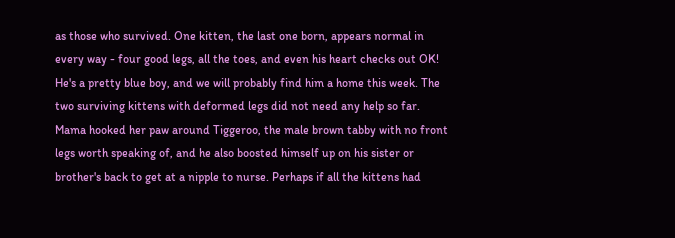as those who survived. One kitten, the last one born, appears normal in every way - four good legs, all the toes, and even his heart checks out OK! He's a pretty blue boy, and we will probably find him a home this week. The two surviving kittens with deformed legs did not need any help so far. Mama hooked her paw around Tiggeroo, the male brown tabby with no front legs worth speaking of, and he also boosted himself up on his sister or brother's back to get at a nipple to nurse. Perhaps if all the kittens had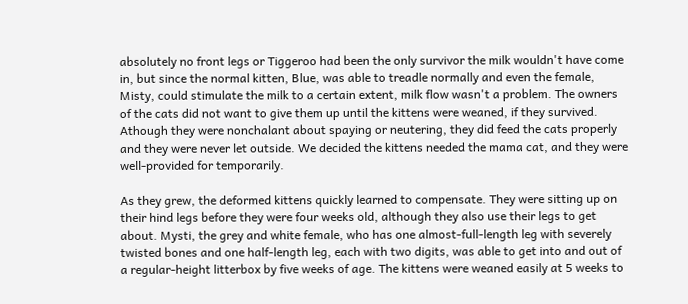absolutely no front legs or Tiggeroo had been the only survivor the milk wouldn't have come in, but since the normal kitten, Blue, was able to treadle normally and even the female, Misty, could stimulate the milk to a certain extent, milk flow wasn't a problem. The owners of the cats did not want to give them up until the kittens were weaned, if they survived. Athough they were nonchalant about spaying or neutering, they did feed the cats properly and they were never let outside. We decided the kittens needed the mama cat, and they were well-provided for temporarily.

As they grew, the deformed kittens quickly learned to compensate. They were sitting up on their hind legs before they were four weeks old, although they also use their legs to get about. Mysti, the grey and white female, who has one almost-full-length leg with severely twisted bones and one half-length leg, each with two digits, was able to get into and out of a regular-height litterbox by five weeks of age. The kittens were weaned easily at 5 weeks to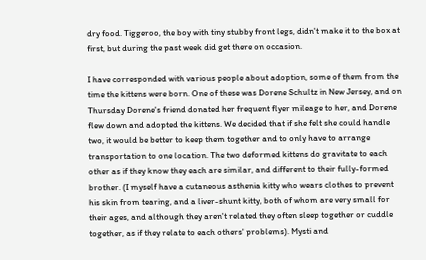dry food. Tiggeroo, the boy with tiny stubby front legs, didn't make it to the box at first, but during the past week did get there on occasion.

I have corresponded with various people about adoption, some of them from the time the kittens were born. One of these was Dorene Schultz in New Jersey, and on Thursday Dorene's friend donated her frequent flyer mileage to her, and Dorene flew down and adopted the kittens. We decided that if she felt she could handle two, it would be better to keep them together and to only have to arrange transportation to one location. The two deformed kittens do gravitate to each other as if they know they each are similar, and different to their fully-formed brother. (I myself have a cutaneous asthenia kitty who wears clothes to prevent his skin from tearing, and a liver-shunt kitty, both of whom are very small for their ages, and although they aren't related they often sleep together or cuddle together, as if they relate to each others' problems). Mysti and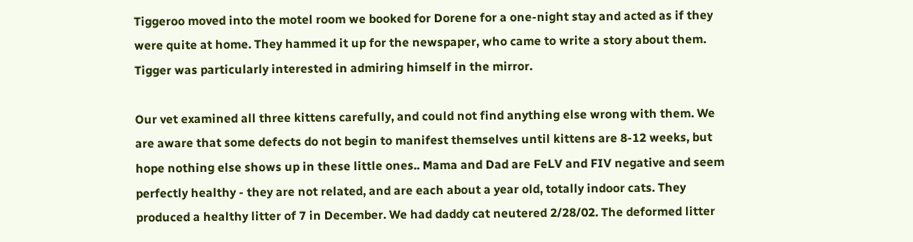Tiggeroo moved into the motel room we booked for Dorene for a one-night stay and acted as if they were quite at home. They hammed it up for the newspaper, who came to write a story about them. Tigger was particularly interested in admiring himself in the mirror.

Our vet examined all three kittens carefully, and could not find anything else wrong with them. We are aware that some defects do not begin to manifest themselves until kittens are 8-12 weeks, but hope nothing else shows up in these little ones.. Mama and Dad are FeLV and FIV negative and seem perfectly healthy - they are not related, and are each about a year old, totally indoor cats. They produced a healthy litter of 7 in December. We had daddy cat neutered 2/28/02. The deformed litter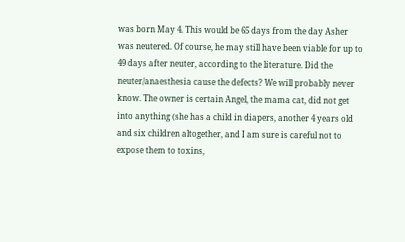was born May 4. This would be 65 days from the day Asher was neutered. Of course, he may still have been viable for up to 49 days after neuter, according to the literature. Did the neuter/anaesthesia cause the defects? We will probably never know. The owner is certain Angel, the mama cat, did not get into anything (she has a child in diapers, another 4 years old and six children altogether, and I am sure is careful not to expose them to toxins,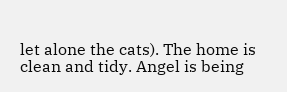let alone the cats). The home is clean and tidy. Angel is being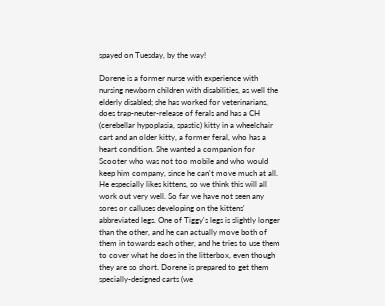spayed on Tuesday, by the way!

Dorene is a former nurse with experience with nursing newborn children with disabilities, as well the elderly disabled; she has worked for veterinarians, does trap-neuter-release of ferals and has a CH (cerebellar hypoplasia, spastic) kitty in a wheelchair cart and an older kitty, a former feral, who has a heart condition. She wanted a companion for Scooter who was not too mobile and who would keep him company, since he can't move much at all. He especially likes kittens, so we think this will all work out very well. So far we have not seen any sores or calluses developing on the kittens' abbreviated legs. One of Tiggy's legs is slightly longer than the other, and he can actually move both of them in towards each other, and he tries to use them to cover what he does in the litterbox, even though they are so short. Dorene is prepared to get them specially-designed carts (we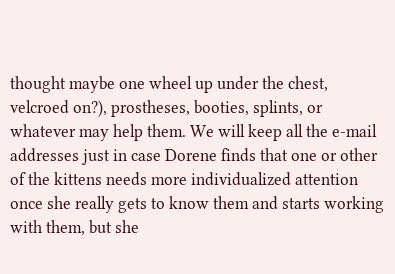thought maybe one wheel up under the chest, velcroed on?), prostheses, booties, splints, or whatever may help them. We will keep all the e-mail addresses just in case Dorene finds that one or other of the kittens needs more individualized attention once she really gets to know them and starts working with them, but she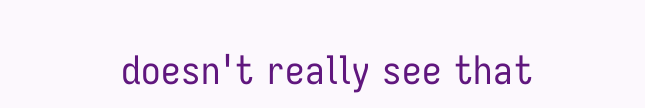doesn't really see that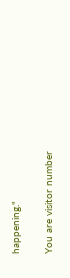happening."


You are visitor number